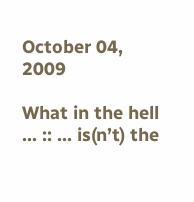October 04, 2009

What in the hell … :: … is(n’t) the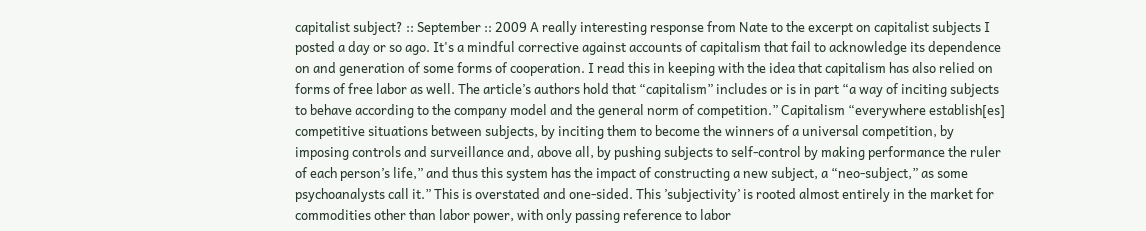capitalist subject? :: September :: 2009 A really interesting response from Nate to the excerpt on capitalist subjects I posted a day or so ago. It's a mindful corrective against accounts of capitalism that fail to acknowledge its dependence on and generation of some forms of cooperation. I read this in keeping with the idea that capitalism has also relied on forms of free labor as well. The article’s authors hold that “capitalism” includes or is in part “a way of inciting subjects to behave according to the company model and the general norm of competition.” Capitalism “everywhere establish[es] competitive situations between subjects, by inciting them to become the winners of a universal competition, by imposing controls and surveillance and, above all, by pushing subjects to self-control by making performance the ruler of each person’s life,” and thus this system has the impact of constructing a new subject, a “neo-subject,” as some psychoanalysts call it.” This is overstated and one-sided. This ’subjectivity’ is rooted almost entirely in the market for commodities other than labor power, with only passing reference to labor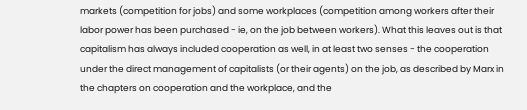markets (competition for jobs) and some workplaces (competition among workers after their labor power has been purchased - ie, on the job between workers). What this leaves out is that capitalism has always included cooperation as well, in at least two senses - the cooperation under the direct management of capitalists (or their agents) on the job, as described by Marx in the chapters on cooperation and the workplace, and the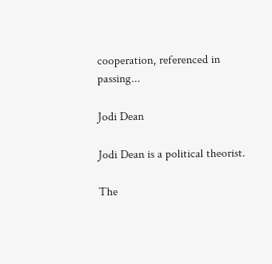cooperation, referenced in passing...

Jodi Dean

Jodi Dean is a political theorist.

The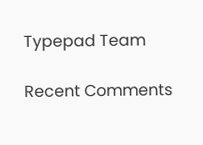Typepad Team

Recent Comments